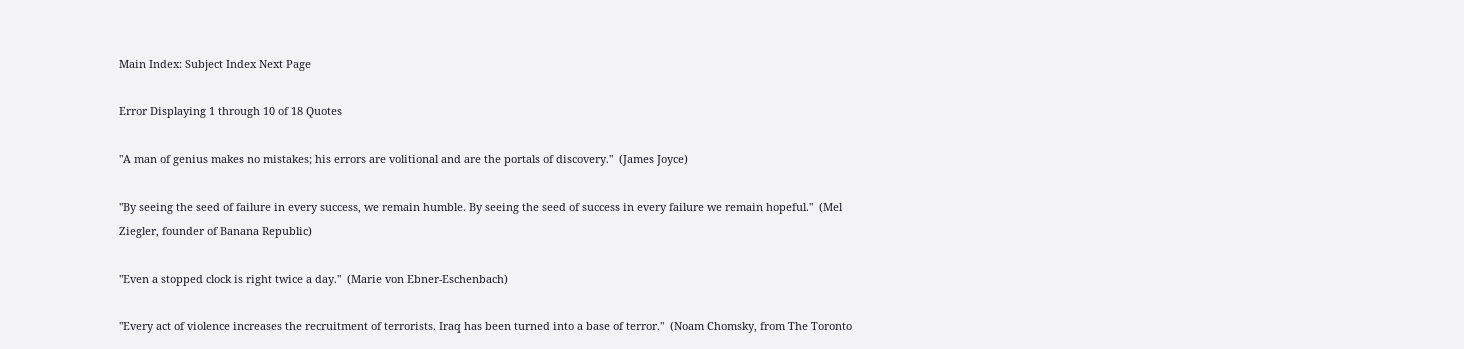Main Index: Subject Index Next Page

Error Displaying 1 through 10 of 18 Quotes

"A man of genius makes no mistakes; his errors are volitional and are the portals of discovery."  (James Joyce)

"By seeing the seed of failure in every success, we remain humble. By seeing the seed of success in every failure we remain hopeful."  (Mel Ziegler, founder of Banana Republic)

"Even a stopped clock is right twice a day."  (Marie von Ebner-Eschenbach)

"Every act of violence increases the recruitment of terrorists. Iraq has been turned into a base of terror."  (Noam Chomsky, from The Toronto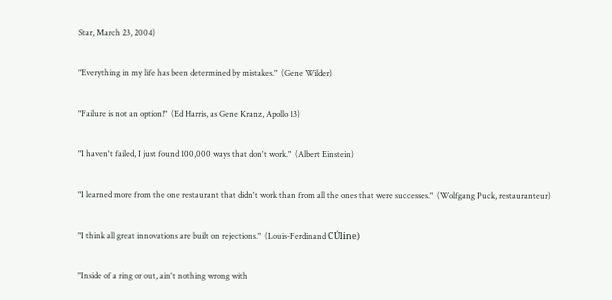Star, March 23, 2004)

"Everything in my life has been determined by mistakes."  (Gene Wilder)

"Failure is not an option!"  (Ed Harris, as Gene Kranz, Apollo 13)

"I haven't failed, I just found 100,000 ways that don't work."  (Albert Einstein)

"I learned more from the one restaurant that didn't work than from all the ones that were successes."  (Wolfgang Puck, restauranteur)

"I think all great innovations are built on rejections."  (Louis-Ferdinand CÚline)

"Inside of a ring or out, ain't nothing wrong with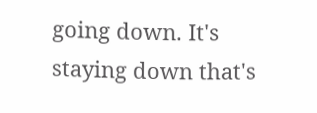going down. It's staying down that's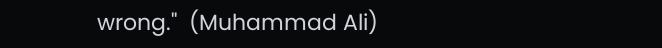wrong."  (Muhammad Ali)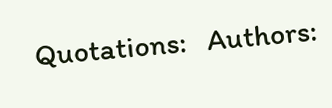Quotations:   Authors: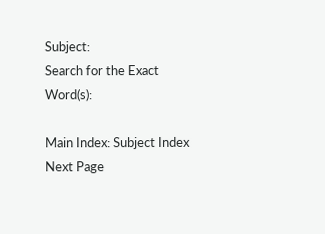Subject:
Search for the Exact Word(s):

Main Index: Subject Index Next Page